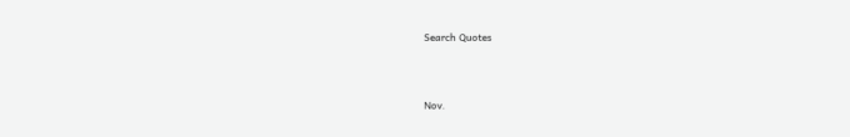Search Quotes



Nov.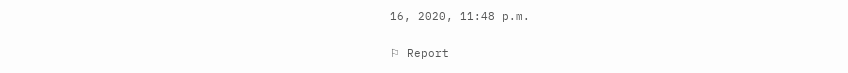16, 2020, 11:48 p.m.

⚐ Report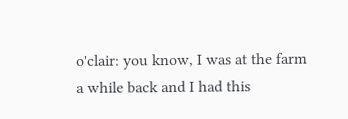o'clair: you know, I was at the farm a while back and I had this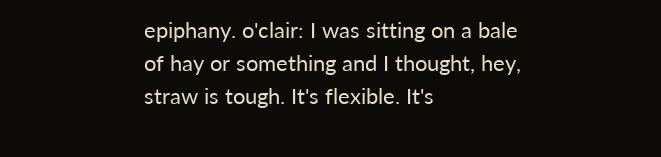epiphany. o'clair: I was sitting on a bale of hay or something and I thought, hey, straw is tough. It's flexible. It's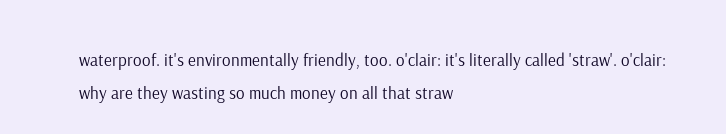waterproof. it's environmentally friendly, too. o'clair: it's literally called 'straw'. o'clair: why are they wasting so much money on all that straw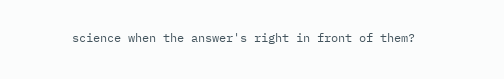science when the answer's right in front of them?